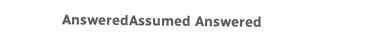AnsweredAssumed Answered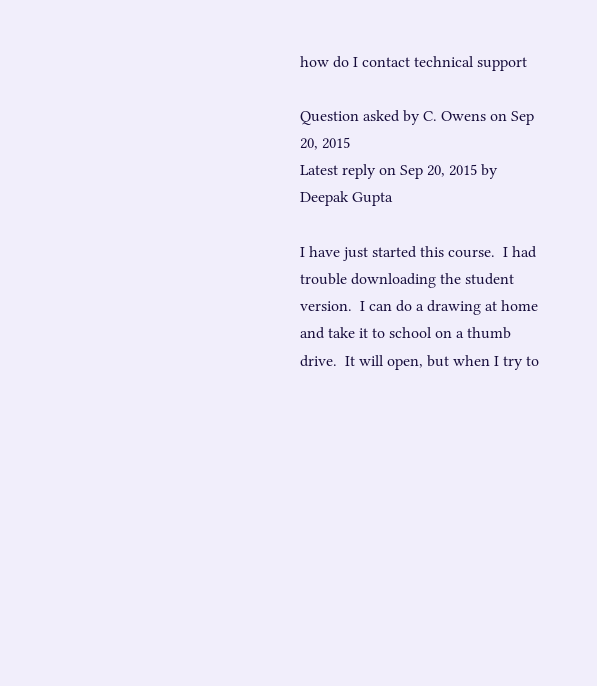how do I contact technical support

Question asked by C. Owens on Sep 20, 2015
Latest reply on Sep 20, 2015 by Deepak Gupta

I have just started this course.  I had trouble downloading the student version.  I can do a drawing at home and take it to school on a thumb drive.  It will open, but when I try to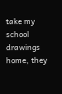take my school drawings home, they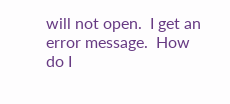will not open.  I get an error message.  How do I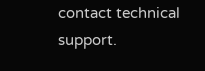contact technical support.